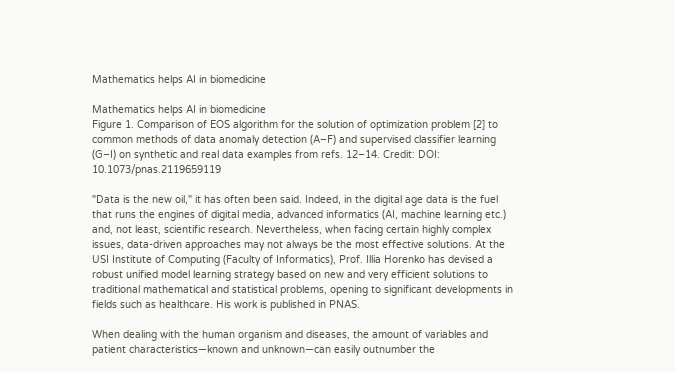Mathematics helps AI in biomedicine

Mathematics helps AI in biomedicine
Figure 1. Comparison of EOS algorithm for the solution of optimization problem [2] to common methods of data anomaly detection (A–F) and supervised classifier learning (G–I) on synthetic and real data examples from refs. 12–14. Credit: DOI: 10.1073/pnas.2119659119

"Data is the new oil," it has often been said. Indeed, in the digital age data is the fuel that runs the engines of digital media, advanced informatics (AI, machine learning etc.) and, not least, scientific research. Nevertheless, when facing certain highly complex issues, data-driven approaches may not always be the most effective solutions. At the USI Institute of Computing (Faculty of Informatics), Prof. Illia Horenko has devised a robust unified model learning strategy based on new and very efficient solutions to traditional mathematical and statistical problems, opening to significant developments in fields such as healthcare. His work is published in PNAS.

When dealing with the human organism and diseases, the amount of variables and patient characteristics—known and unknown—can easily outnumber the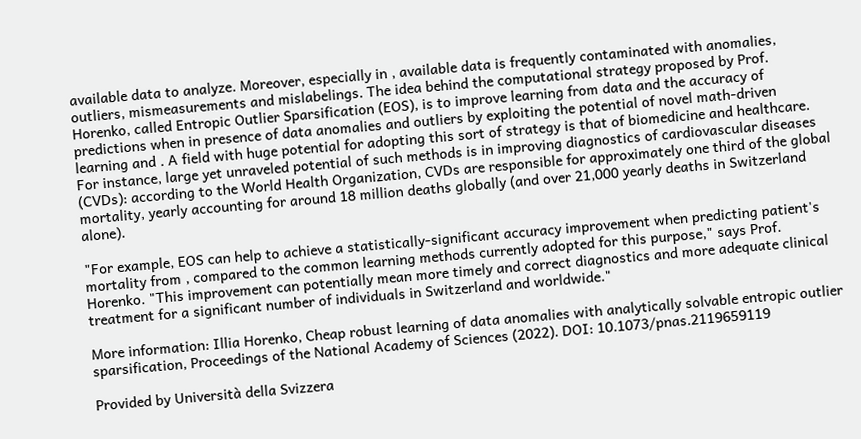available data to analyze. Moreover, especially in , available data is frequently contaminated with anomalies, outliers, mismeasurements and mislabelings. The idea behind the computational strategy proposed by Prof. Horenko, called Entropic Outlier Sparsification (EOS), is to improve learning from data and the accuracy of predictions when in presence of data anomalies and outliers by exploiting the potential of novel math-driven learning and . A field with huge potential for adopting this sort of strategy is that of biomedicine and healthcare. For instance, large yet unraveled potential of such methods is in improving diagnostics of cardiovascular diseases (CVDs): according to the World Health Organization, CVDs are responsible for approximately one third of the global mortality, yearly accounting for around 18 million deaths globally (and over 21,000 yearly deaths in Switzerland alone).

"For example, EOS can help to achieve a statistically-significant accuracy improvement when predicting patient's mortality from , compared to the common learning methods currently adopted for this purpose," says Prof. Horenko. "This improvement can potentially mean more timely and correct diagnostics and more adequate clinical treatment for a significant number of individuals in Switzerland and worldwide."

More information: Illia Horenko, Cheap robust learning of data anomalies with analytically solvable entropic outlier sparsification, Proceedings of the National Academy of Sciences (2022). DOI: 10.1073/pnas.2119659119

Provided by Università della Svizzera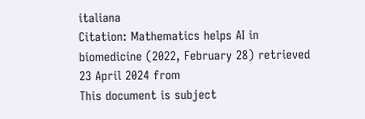italiana
Citation: Mathematics helps AI in biomedicine (2022, February 28) retrieved 23 April 2024 from
This document is subject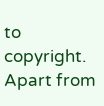to copyright. Apart from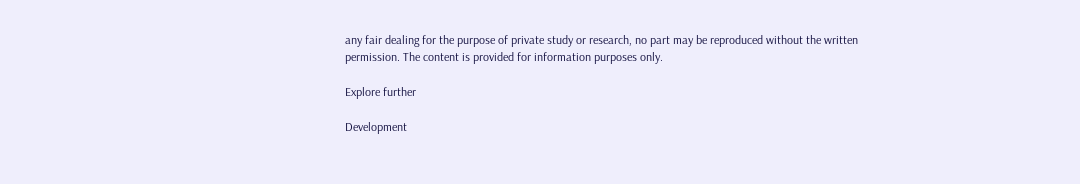any fair dealing for the purpose of private study or research, no part may be reproduced without the written permission. The content is provided for information purposes only.

Explore further

Development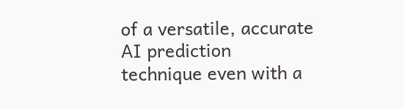of a versatile, accurate AI prediction technique even with a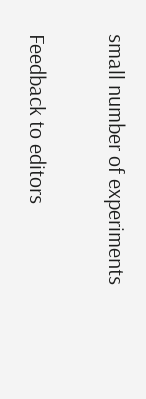small number of experiments


Feedback to editors